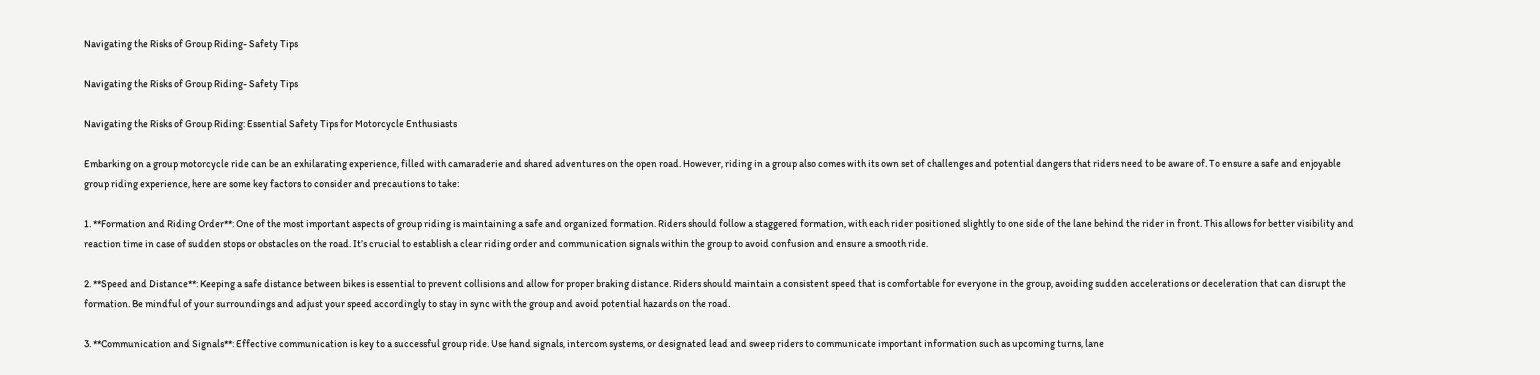Navigating the Risks of Group Riding- Safety Tips

Navigating the Risks of Group Riding- Safety Tips

Navigating the Risks of Group Riding: Essential Safety Tips for Motorcycle Enthusiasts

Embarking on a group motorcycle ride can be an exhilarating experience, filled with camaraderie and shared adventures on the open road. However, riding in a group also comes with its own set of challenges and potential dangers that riders need to be aware of. To ensure a safe and enjoyable group riding experience, here are some key factors to consider and precautions to take:

1. **Formation and Riding Order**: One of the most important aspects of group riding is maintaining a safe and organized formation. Riders should follow a staggered formation, with each rider positioned slightly to one side of the lane behind the rider in front. This allows for better visibility and reaction time in case of sudden stops or obstacles on the road. It’s crucial to establish a clear riding order and communication signals within the group to avoid confusion and ensure a smooth ride.

2. **Speed and Distance**: Keeping a safe distance between bikes is essential to prevent collisions and allow for proper braking distance. Riders should maintain a consistent speed that is comfortable for everyone in the group, avoiding sudden accelerations or deceleration that can disrupt the formation. Be mindful of your surroundings and adjust your speed accordingly to stay in sync with the group and avoid potential hazards on the road.

3. **Communication and Signals**: Effective communication is key to a successful group ride. Use hand signals, intercom systems, or designated lead and sweep riders to communicate important information such as upcoming turns, lane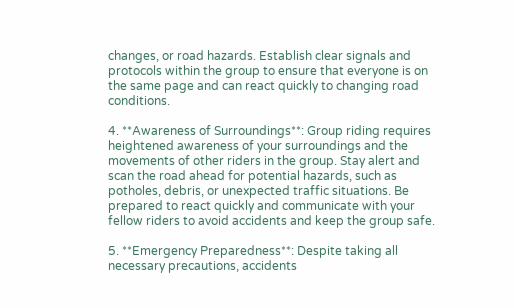changes, or road hazards. Establish clear signals and protocols within the group to ensure that everyone is on the same page and can react quickly to changing road conditions.

4. **Awareness of Surroundings**: Group riding requires heightened awareness of your surroundings and the movements of other riders in the group. Stay alert and scan the road ahead for potential hazards, such as potholes, debris, or unexpected traffic situations. Be prepared to react quickly and communicate with your fellow riders to avoid accidents and keep the group safe.

5. **Emergency Preparedness**: Despite taking all necessary precautions, accidents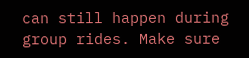can still happen during group rides. Make sure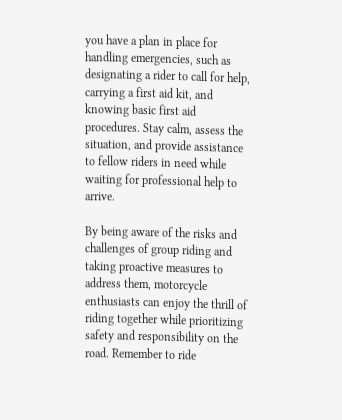you have a plan in place for handling emergencies, such as designating a rider to call for help, carrying a first aid kit, and knowing basic first aid procedures. Stay calm, assess the situation, and provide assistance to fellow riders in need while waiting for professional help to arrive.

By being aware of the risks and challenges of group riding and taking proactive measures to address them, motorcycle enthusiasts can enjoy the thrill of riding together while prioritizing safety and responsibility on the road. Remember to ride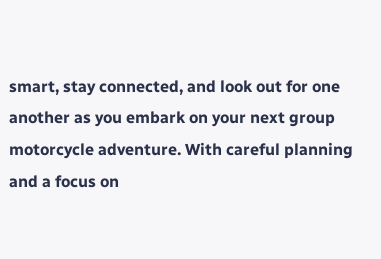smart, stay connected, and look out for one another as you embark on your next group motorcycle adventure. With careful planning and a focus on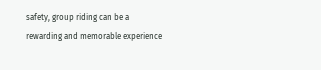safety, group riding can be a rewarding and memorable experience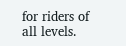for riders of all levels.